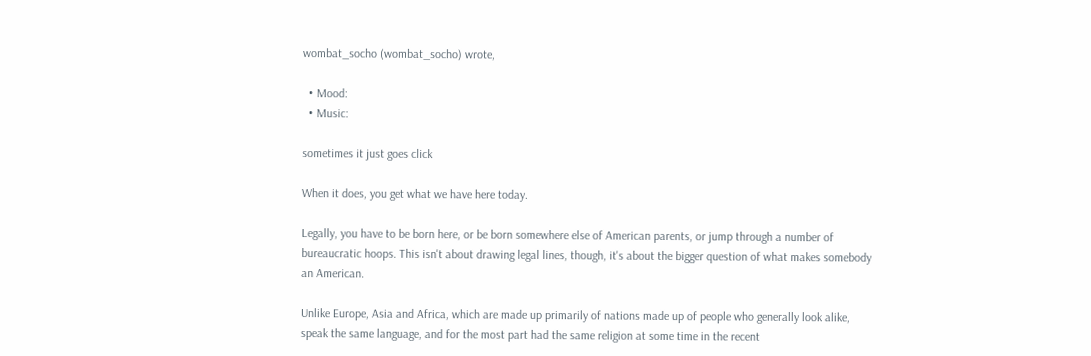wombat_socho (wombat_socho) wrote,

  • Mood:
  • Music:

sometimes it just goes click

When it does, you get what we have here today.

Legally, you have to be born here, or be born somewhere else of American parents, or jump through a number of bureaucratic hoops. This isn't about drawing legal lines, though, it's about the bigger question of what makes somebody an American.

Unlike Europe, Asia and Africa, which are made up primarily of nations made up of people who generally look alike, speak the same language, and for the most part had the same religion at some time in the recent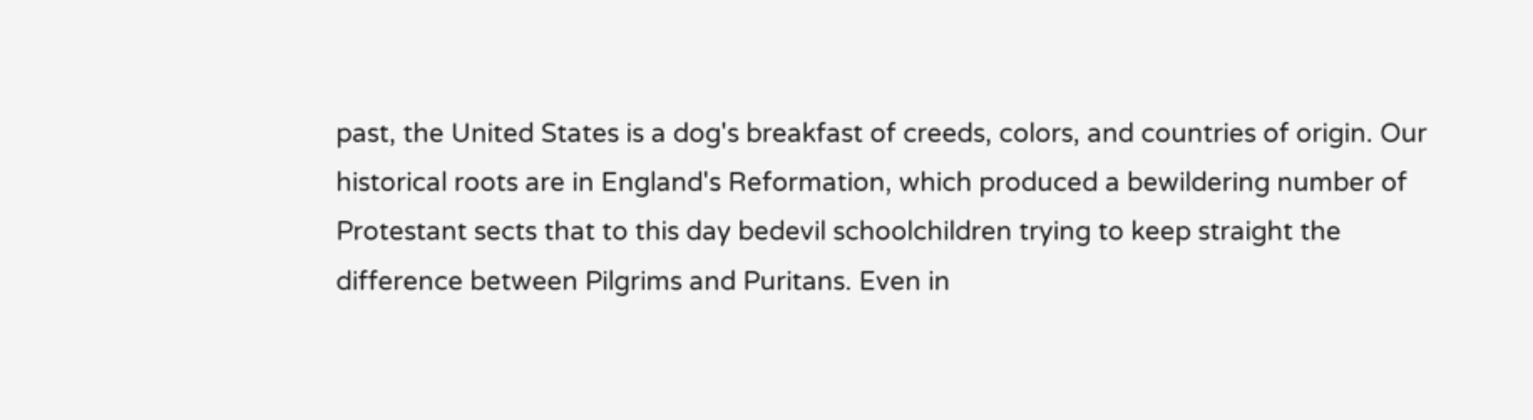past, the United States is a dog's breakfast of creeds, colors, and countries of origin. Our historical roots are in England's Reformation, which produced a bewildering number of Protestant sects that to this day bedevil schoolchildren trying to keep straight the difference between Pilgrims and Puritans. Even in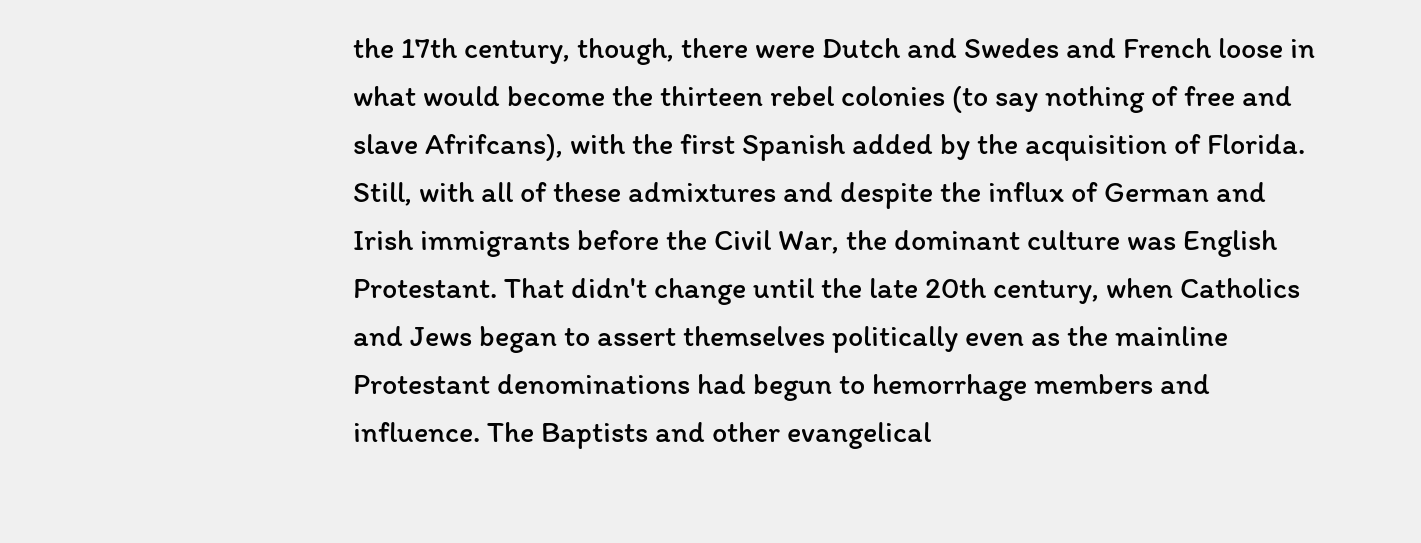the 17th century, though, there were Dutch and Swedes and French loose in what would become the thirteen rebel colonies (to say nothing of free and slave Afrifcans), with the first Spanish added by the acquisition of Florida.
Still, with all of these admixtures and despite the influx of German and Irish immigrants before the Civil War, the dominant culture was English Protestant. That didn't change until the late 20th century, when Catholics and Jews began to assert themselves politically even as the mainline Protestant denominations had begun to hemorrhage members and influence. The Baptists and other evangelical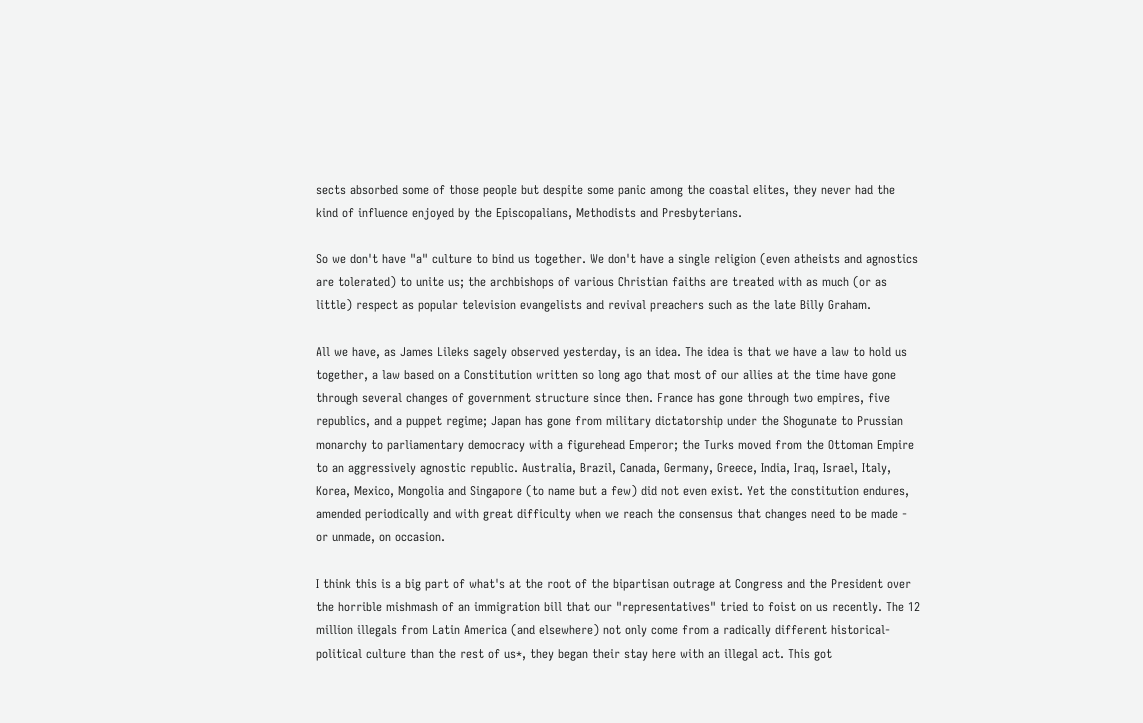sects absorbed some of those people but despite some panic among the coastal elites, they never had the kind of influence enjoyed by the Episcopalians, Methodists and Presbyterians.

So we don't have "a" culture to bind us together. We don't have a single religion (even atheists and agnostics are tolerated) to unite us; the archbishops of various Christian faiths are treated with as much (or as little) respect as popular television evangelists and revival preachers such as the late Billy Graham.

All we have, as James Lileks sagely observed yesterday, is an idea. The idea is that we have a law to hold us together, a law based on a Constitution written so long ago that most of our allies at the time have gone through several changes of government structure since then. France has gone through two empires, five republics, and a puppet regime; Japan has gone from military dictatorship under the Shogunate to Prussian monarchy to parliamentary democracy with a figurehead Emperor; the Turks moved from the Ottoman Empire to an aggressively agnostic republic. Australia, Brazil, Canada, Germany, Greece, India, Iraq, Israel, Italy, Korea, Mexico, Mongolia and Singapore (to name but a few) did not even exist. Yet the constitution endures, amended periodically and with great difficulty when we reach the consensus that changes need to be made - or unmade, on occasion.

I think this is a big part of what's at the root of the bipartisan outrage at Congress and the President over the horrible mishmash of an immigration bill that our "representatives" tried to foist on us recently. The 12 million illegals from Latin America (and elsewhere) not only come from a radically different historical-political culture than the rest of us*, they began their stay here with an illegal act. This got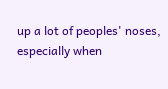up a lot of peoples' noses, especially when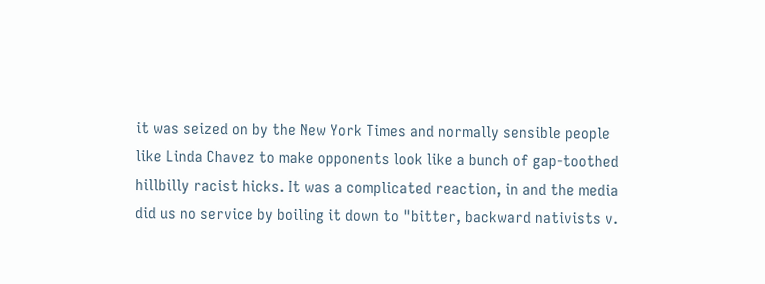it was seized on by the New York Times and normally sensible people like Linda Chavez to make opponents look like a bunch of gap-toothed hillbilly racist hicks. It was a complicated reaction, in and the media did us no service by boiling it down to "bitter, backward nativists v.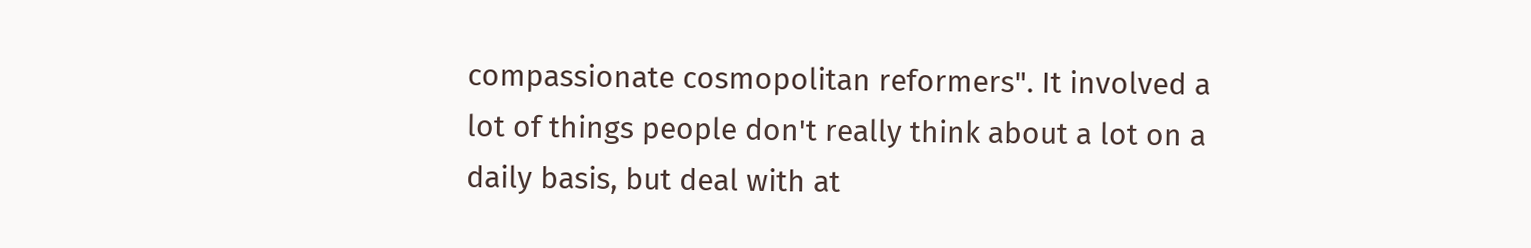compassionate cosmopolitan reformers". It involved a lot of things people don't really think about a lot on a daily basis, but deal with at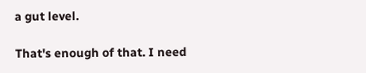a gut level.

That's enough of that. I need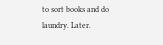to sort books and do laundry. Later.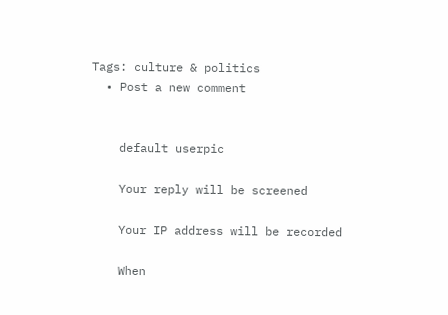Tags: culture & politics
  • Post a new comment


    default userpic

    Your reply will be screened

    Your IP address will be recorded

    When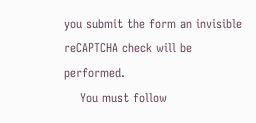you submit the form an invisible reCAPTCHA check will be performed.
    You must follow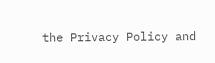the Privacy Policy and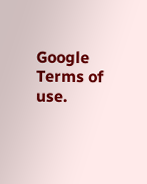Google Terms of use.